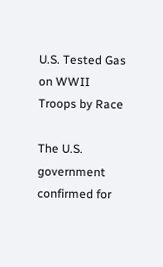U.S. Tested Gas on WWII Troops by Race

The U.S. government confirmed for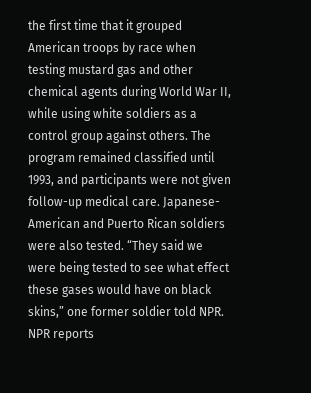the first time that it grouped American troops by race when testing mustard gas and other chemical agents during World War II, while using white soldiers as a control group against others. The program remained classified until 1993, and participants were not given follow-up medical care. Japanese-American and Puerto Rican soldiers were also tested. “They said we were being tested to see what effect these gases would have on black skins,” one former soldier told NPR. NPR reports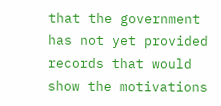that the government has not yet provided records that would show the motivations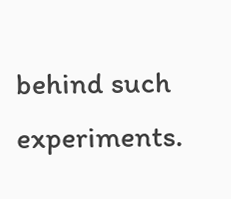behind such experiments.